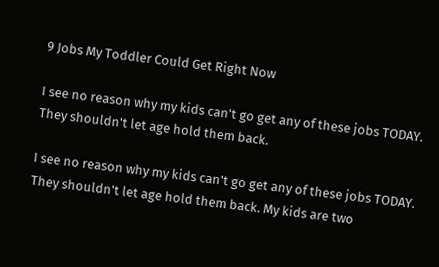9 Jobs My Toddler Could Get Right Now

I see no reason why my kids can't go get any of these jobs TODAY. They shouldn't let age hold them back.

I see no reason why my kids can't go get any of these jobs TODAY. They shouldn't let age hold them back. My kids are two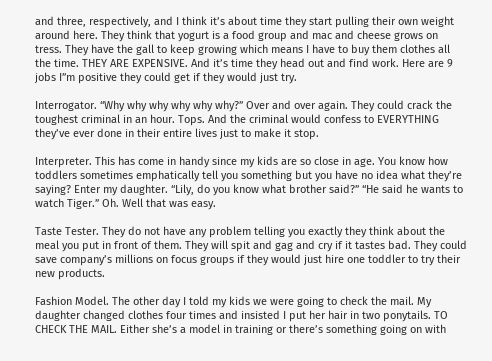and three, respectively, and I think it’s about time they start pulling their own weight around here. They think that yogurt is a food group and mac and cheese grows on tress. They have the gall to keep growing which means I have to buy them clothes all the time. THEY ARE EXPENSIVE. And it’s time they head out and find work. Here are 9 jobs I”m positive they could get if they would just try.

Interrogator. “Why why why why why why?” Over and over again. They could crack the toughest criminal in an hour. Tops. And the criminal would confess to EVERYTHING they’ve ever done in their entire lives just to make it stop.

Interpreter. This has come in handy since my kids are so close in age. You know how toddlers sometimes emphatically tell you something but you have no idea what they’re saying? Enter my daughter. “Lily, do you know what brother said?” “He said he wants to watch Tiger.” Oh. Well that was easy.

Taste Tester. They do not have any problem telling you exactly they think about the meal you put in front of them. They will spit and gag and cry if it tastes bad. They could save company’s millions on focus groups if they would just hire one toddler to try their new products.

Fashion Model. The other day I told my kids we were going to check the mail. My daughter changed clothes four times and insisted I put her hair in two ponytails. TO CHECK THE MAIL. Either she’s a model in training or there’s something going on with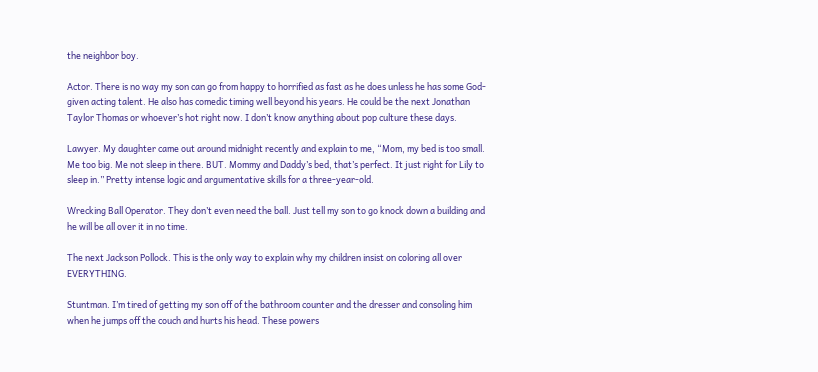the neighbor boy.

Actor. There is no way my son can go from happy to horrified as fast as he does unless he has some God-given acting talent. He also has comedic timing well beyond his years. He could be the next Jonathan Taylor Thomas or whoever’s hot right now. I don’t know anything about pop culture these days.

Lawyer. My daughter came out around midnight recently and explain to me, “Mom, my bed is too small. Me too big. Me not sleep in there. BUT. Mommy and Daddy’s bed, that’s perfect. It just right for Lily to sleep in.” Pretty intense logic and argumentative skills for a three-year-old.

Wrecking Ball Operator. They don’t even need the ball. Just tell my son to go knock down a building and he will be all over it in no time.

The next Jackson Pollock. This is the only way to explain why my children insist on coloring all over EVERYTHING.

Stuntman. I’m tired of getting my son off of the bathroom counter and the dresser and consoling him when he jumps off the couch and hurts his head. These powers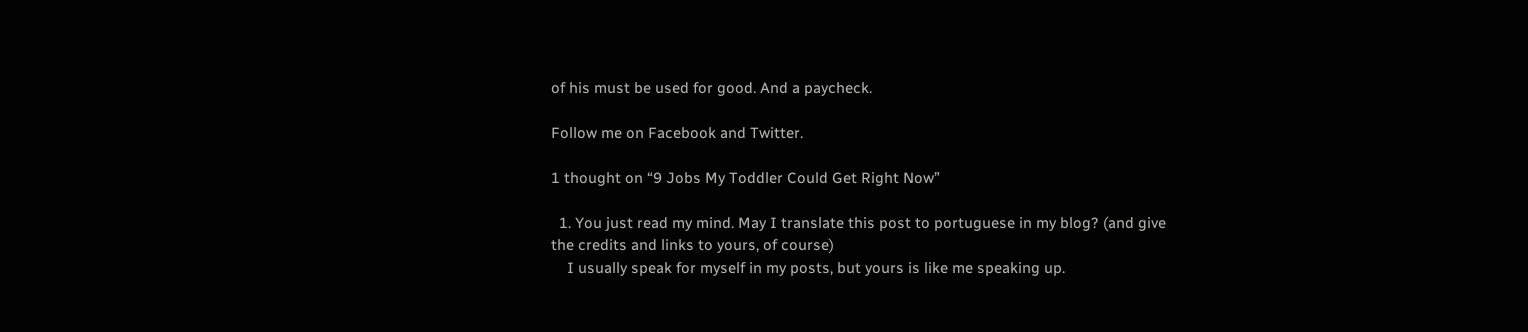of his must be used for good. And a paycheck.

Follow me on Facebook and Twitter.

1 thought on “9 Jobs My Toddler Could Get Right Now”

  1. You just read my mind. May I translate this post to portuguese in my blog? (and give the credits and links to yours, of course)
    I usually speak for myself in my posts, but yours is like me speaking up.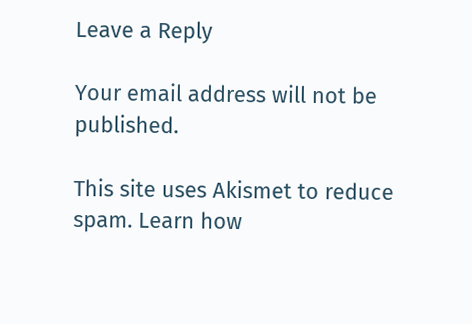Leave a Reply

Your email address will not be published.

This site uses Akismet to reduce spam. Learn how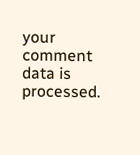your comment data is processed.